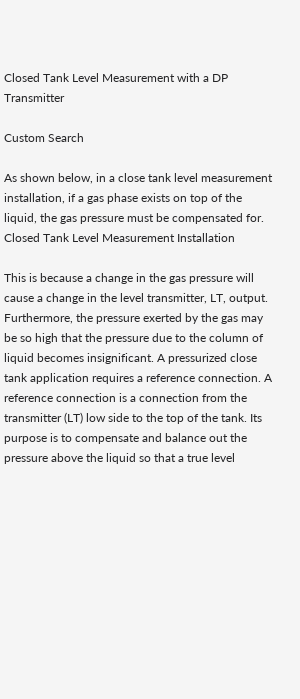Closed Tank Level Measurement with a DP Transmitter

Custom Search

As shown below, in a close tank level measurement installation, if a gas phase exists on top of the liquid, the gas pressure must be compensated for.
Closed Tank Level Measurement Installation

This is because a change in the gas pressure will cause a change in the level transmitter, LT, output. Furthermore, the pressure exerted by the gas may be so high that the pressure due to the column of liquid becomes insignificant. A pressurized close tank application requires a reference connection. A reference connection is a connection from the transmitter (LT) low side to the top of the tank. Its purpose is to compensate and balance out the pressure above the liquid so that a true level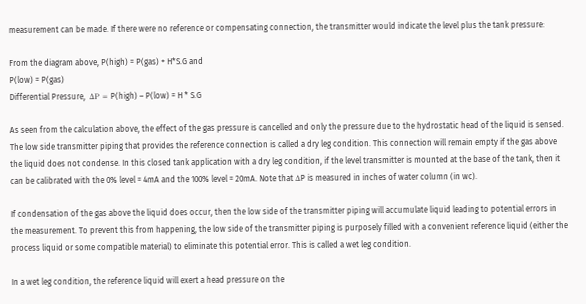measurement can be made. If there were no reference or compensating connection, the transmitter would indicate the level plus the tank pressure:

From the diagram above, P(high) = P(gas) + H*S.G and
P(low) = P(gas)
Differential Pressure,  ΔP = P(high) – P(low) = H * S.G

As seen from the calculation above, the effect of the gas pressure is cancelled and only the pressure due to the hydrostatic head of the liquid is sensed. The low side transmitter piping that provides the reference connection is called a dry leg condition. This connection will remain empty if the gas above the liquid does not condense. In this closed tank application with a dry leg condition, if the level transmitter is mounted at the base of the tank, then it can be calibrated with the 0% level = 4mA and the 100% level = 20mA. Note that ΔP is measured in inches of water column (in wc).

If condensation of the gas above the liquid does occur, then the low side of the transmitter piping will accumulate liquid leading to potential errors in the measurement. To prevent this from happening, the low side of the transmitter piping is purposely filled with a convenient reference liquid (either the process liquid or some compatible material) to eliminate this potential error. This is called a wet leg condition.

In a wet leg condition, the reference liquid will exert a head pressure on the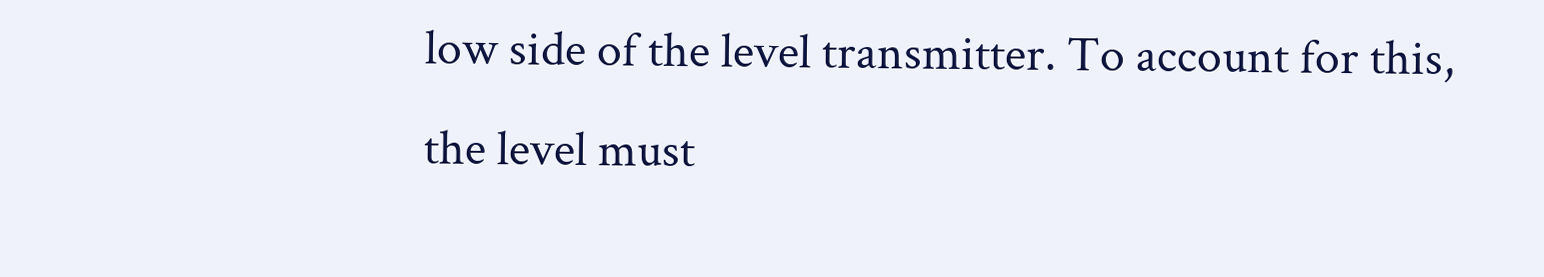low side of the level transmitter. To account for this, the level must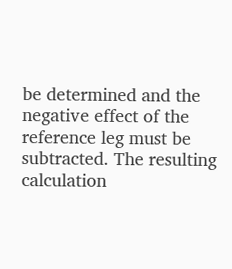be determined and the negative effect of the reference leg must be subtracted. The resulting calculation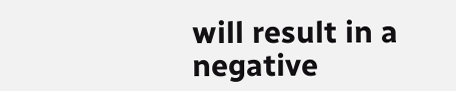will result in a negative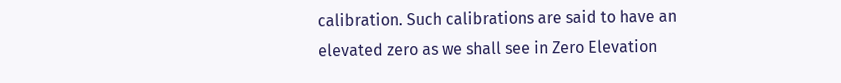calibration. Such calibrations are said to have an elevated zero as we shall see in Zero Elevation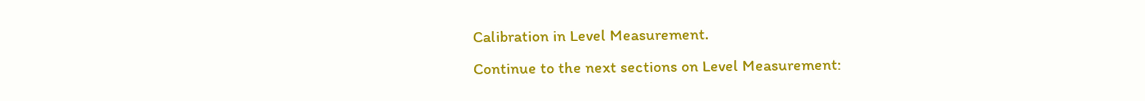Calibration in Level Measurement.
Continue to the next sections on Level Measurement: